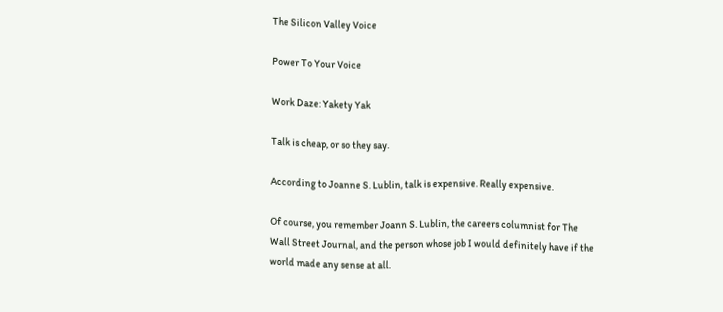The Silicon Valley Voice

Power To Your Voice

Work Daze: Yakety Yak

Talk is cheap, or so they say.

According to Joanne S. Lublin, talk is expensive. Really expensive.

Of course, you remember Joann S. Lublin, the careers columnist for The Wall Street Journal, and the person whose job I would definitely have if the world made any sense at all.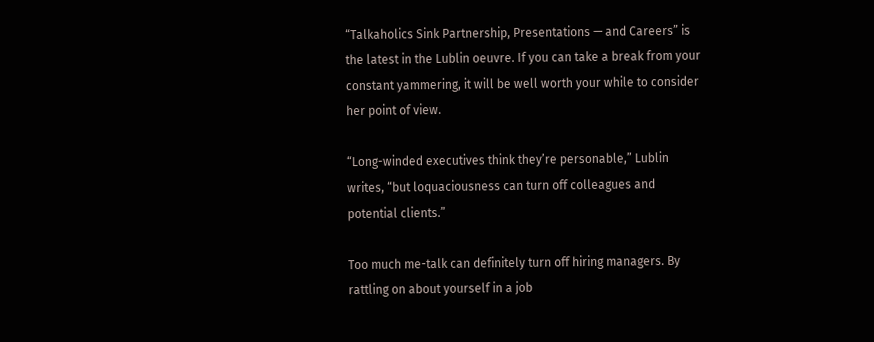“Talkaholics Sink Partnership, Presentations — and Careers” is the latest in the Lublin oeuvre. If you can take a break from your constant yammering, it will be well worth your while to consider her point of view.

“Long-winded executives think they’re personable,” Lublin writes, “but loquaciousness can turn off colleagues and potential clients.”

Too much me-talk can definitely turn off hiring managers. By rattling on about yourself in a job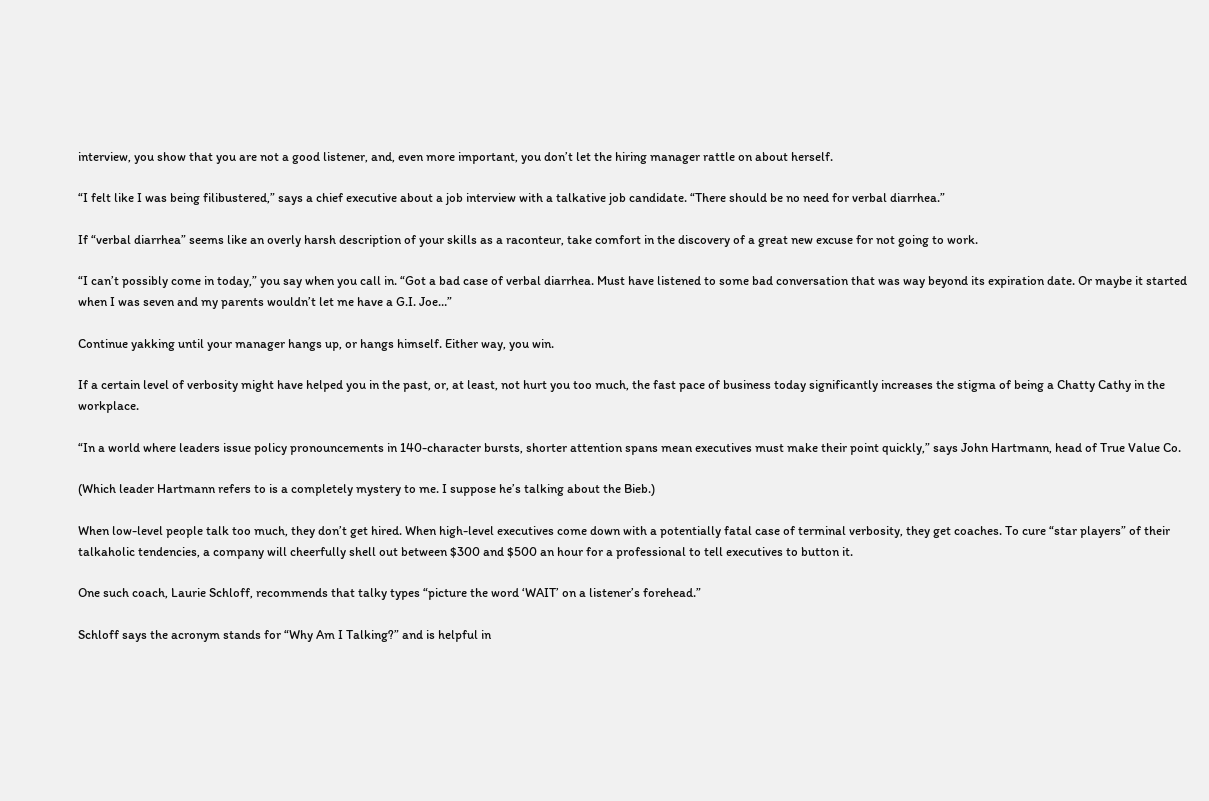interview, you show that you are not a good listener, and, even more important, you don’t let the hiring manager rattle on about herself.

“I felt like I was being filibustered,” says a chief executive about a job interview with a talkative job candidate. “There should be no need for verbal diarrhea.”

If “verbal diarrhea” seems like an overly harsh description of your skills as a raconteur, take comfort in the discovery of a great new excuse for not going to work.

“I can’t possibly come in today,” you say when you call in. “Got a bad case of verbal diarrhea. Must have listened to some bad conversation that was way beyond its expiration date. Or maybe it started when I was seven and my parents wouldn’t let me have a G.I. Joe…”

Continue yakking until your manager hangs up, or hangs himself. Either way, you win.

If a certain level of verbosity might have helped you in the past, or, at least, not hurt you too much, the fast pace of business today significantly increases the stigma of being a Chatty Cathy in the workplace.

“In a world where leaders issue policy pronouncements in 140-character bursts, shorter attention spans mean executives must make their point quickly,” says John Hartmann, head of True Value Co.

(Which leader Hartmann refers to is a completely mystery to me. I suppose he’s talking about the Bieb.)

When low-level people talk too much, they don’t get hired. When high-level executives come down with a potentially fatal case of terminal verbosity, they get coaches. To cure “star players” of their talkaholic tendencies, a company will cheerfully shell out between $300 and $500 an hour for a professional to tell executives to button it.

One such coach, Laurie Schloff, recommends that talky types “picture the word ‘WAIT’ on a listener’s forehead.”

Schloff says the acronym stands for “Why Am I Talking?” and is helpful in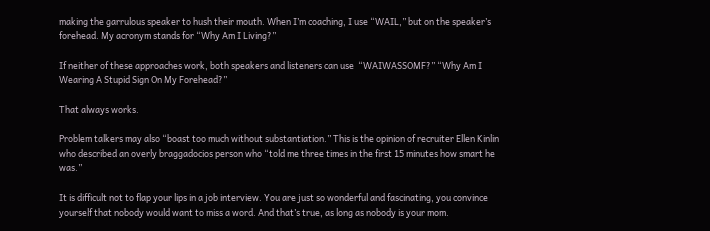making the garrulous speaker to hush their mouth. When I’m coaching, I use “WAIL,” but on the speaker’s forehead. My acronym stands for “Why Am I Living?”

If neither of these approaches work, both speakers and listeners can use  “WAIWASSOMF?” “Why Am I Wearing A Stupid Sign On My Forehead?”

That always works.

Problem talkers may also “boast too much without substantiation.” This is the opinion of recruiter Ellen Kinlin who described an overly braggadocios person who “told me three times in the first 15 minutes how smart he was.”

It is difficult not to flap your lips in a job interview. You are just so wonderful and fascinating, you convince yourself that nobody would want to miss a word. And that’s true, as long as nobody is your mom.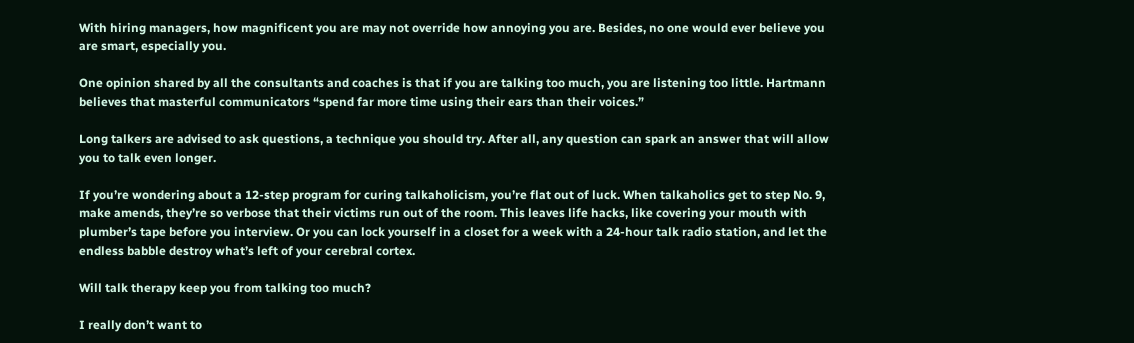With hiring managers, how magnificent you are may not override how annoying you are. Besides, no one would ever believe you are smart, especially you.

One opinion shared by all the consultants and coaches is that if you are talking too much, you are listening too little. Hartmann believes that masterful communicators “spend far more time using their ears than their voices.”

Long talkers are advised to ask questions, a technique you should try. After all, any question can spark an answer that will allow you to talk even longer.

If you’re wondering about a 12-step program for curing talkaholicism, you’re flat out of luck. When talkaholics get to step No. 9, make amends, they’re so verbose that their victims run out of the room. This leaves life hacks, like covering your mouth with plumber’s tape before you interview. Or you can lock yourself in a closet for a week with a 24-hour talk radio station, and let the endless babble destroy what’s left of your cerebral cortex.

Will talk therapy keep you from talking too much?

I really don’t want to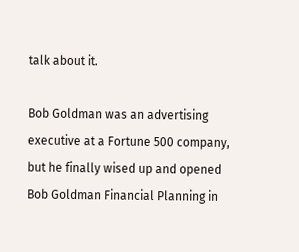talk about it.

Bob Goldman was an advertising executive at a Fortune 500 company, but he finally wised up and opened Bob Goldman Financial Planning in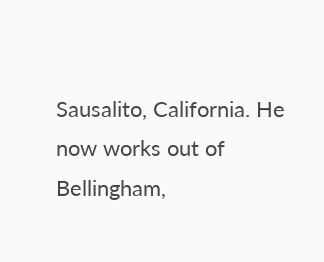Sausalito, California. He now works out of Bellingham,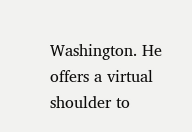Washington. He offers a virtual shoulder to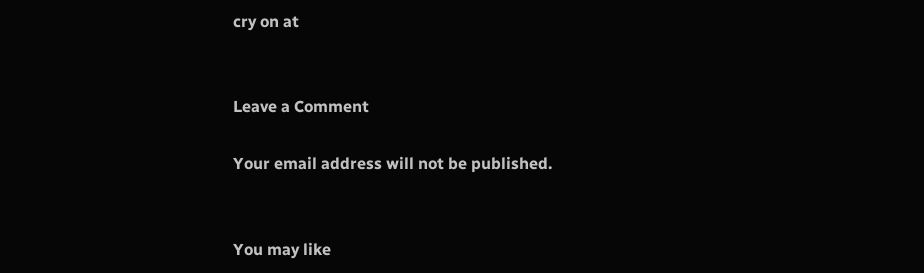cry on at


Leave a Comment

Your email address will not be published.


You may like